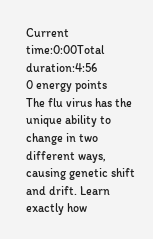Current time:0:00Total duration:4:56
0 energy points
The flu virus has the unique ability to change in two different ways, causing genetic shift and drift. Learn exactly how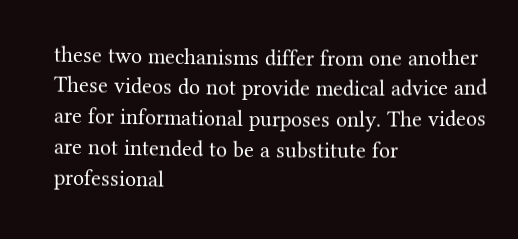these two mechanisms differ from one another These videos do not provide medical advice and are for informational purposes only. The videos are not intended to be a substitute for professional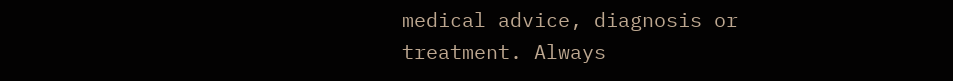medical advice, diagnosis or treatment. Always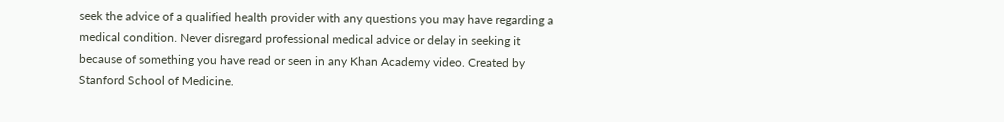seek the advice of a qualified health provider with any questions you may have regarding a medical condition. Never disregard professional medical advice or delay in seeking it because of something you have read or seen in any Khan Academy video. Created by Stanford School of Medicine.